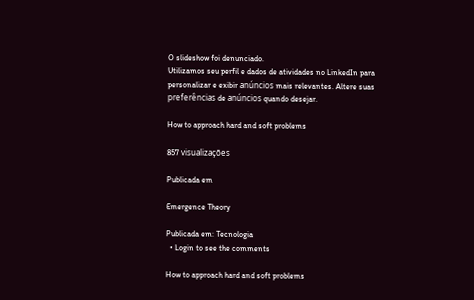O slideshow foi denunciado.
Utilizamos seu perfil e dados de atividades no LinkedIn para personalizar e exibir anúncios mais relevantes. Altere suas preferências de anúncios quando desejar.

How to approach hard and soft problems

857 visualizações

Publicada em

Emergence Theory

Publicada em: Tecnologia
  • Login to see the comments

How to approach hard and soft problems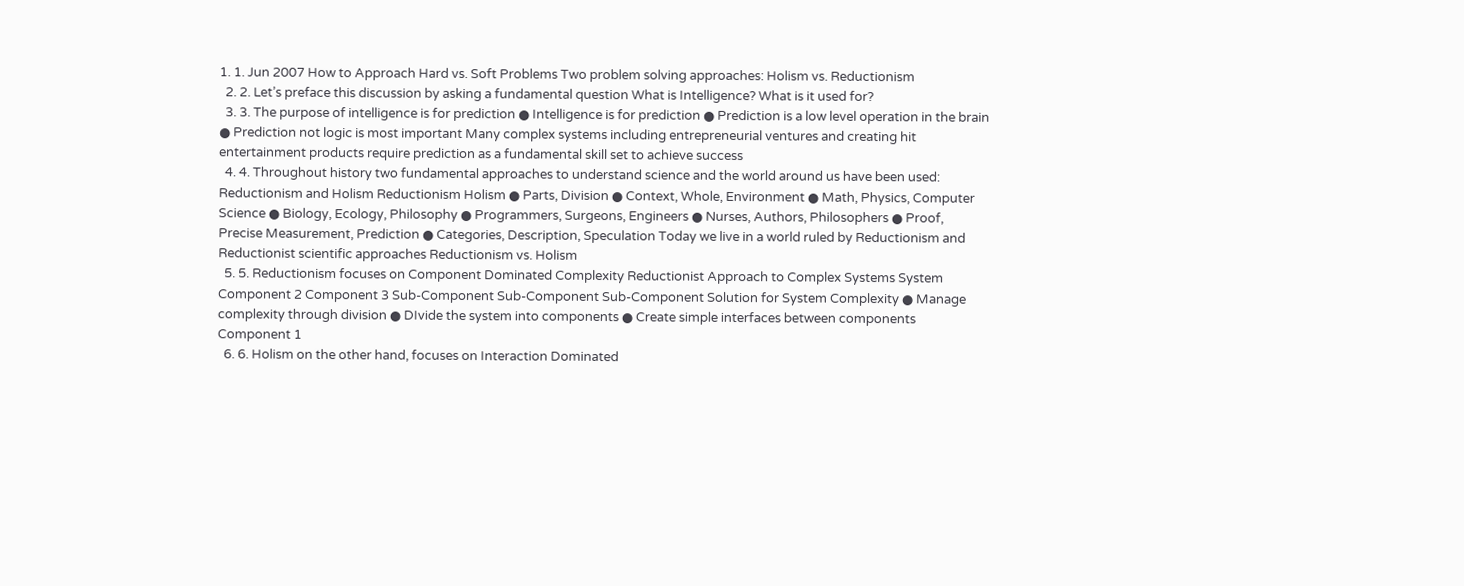1. 1. Jun 2007 How to Approach Hard vs. Soft Problems Two problem solving approaches: Holism vs. Reductionism
  2. 2. Let’s preface this discussion by asking a fundamental question What is Intelligence? What is it used for?
  3. 3. The purpose of intelligence is for prediction ● Intelligence is for prediction ● Prediction is a low level operation in the brain ● Prediction not logic is most important Many complex systems including entrepreneurial ventures and creating hit entertainment products require prediction as a fundamental skill set to achieve success
  4. 4. Throughout history two fundamental approaches to understand science and the world around us have been used: Reductionism and Holism Reductionism Holism ● Parts, Division ● Context, Whole, Environment ● Math, Physics, Computer Science ● Biology, Ecology, Philosophy ● Programmers, Surgeons, Engineers ● Nurses, Authors, Philosophers ● Proof, Precise Measurement, Prediction ● Categories, Description, Speculation Today we live in a world ruled by Reductionism and Reductionist scientific approaches Reductionism vs. Holism
  5. 5. Reductionism focuses on Component Dominated Complexity Reductionist Approach to Complex Systems System Component 2 Component 3 Sub-Component Sub-Component Sub-Component Solution for System Complexity ● Manage complexity through division ● DIvide the system into components ● Create simple interfaces between components Component 1
  6. 6. Holism on the other hand, focuses on Interaction Dominated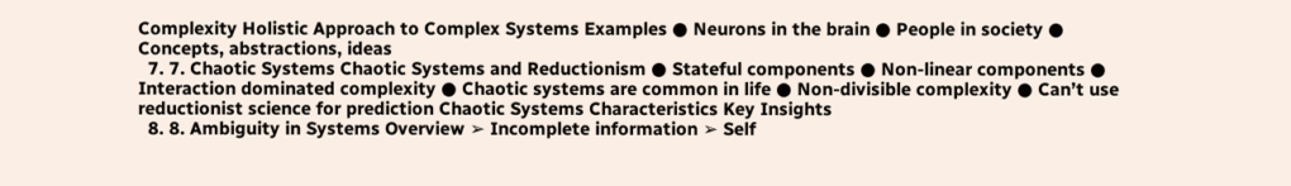Complexity Holistic Approach to Complex Systems Examples ● Neurons in the brain ● People in society ● Concepts, abstractions, ideas
  7. 7. Chaotic Systems Chaotic Systems and Reductionism ● Stateful components ● Non-linear components ● Interaction dominated complexity ● Chaotic systems are common in life ● Non-divisible complexity ● Can’t use reductionist science for prediction Chaotic Systems Characteristics Key Insights
  8. 8. Ambiguity in Systems Overview ➢ Incomplete information ➢ Self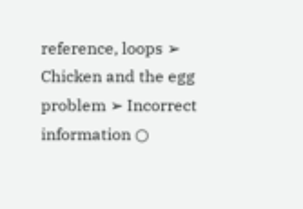reference, loops ➢ Chicken and the egg problem ➢ Incorrect information ○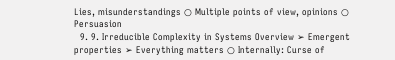Lies, misunderstandings ○ Multiple points of view, opinions ○ Persuasion
  9. 9. Irreducible Complexity in Systems Overview ➢ Emergent properties ➢ Everything matters ○ Internally: Curse of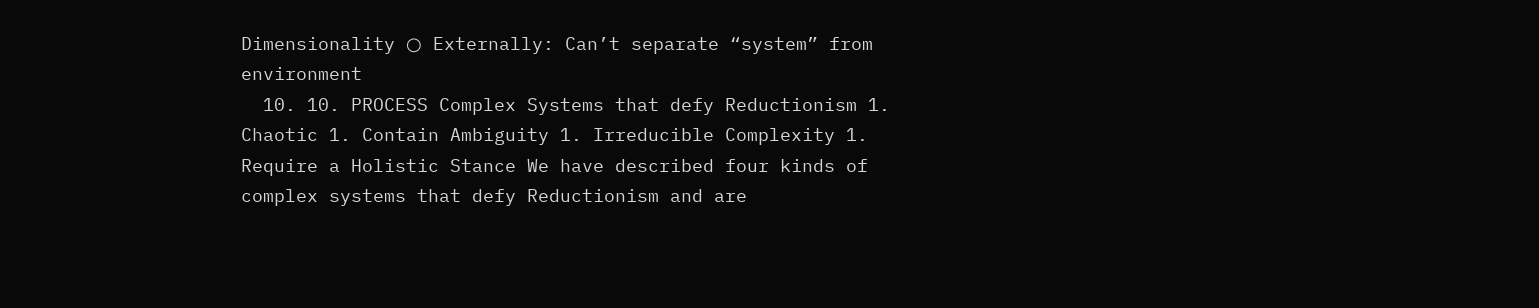Dimensionality ○ Externally: Can’t separate “system” from environment
  10. 10. PROCESS Complex Systems that defy Reductionism 1. Chaotic 1. Contain Ambiguity 1. Irreducible Complexity 1. Require a Holistic Stance We have described four kinds of complex systems that defy Reductionism and are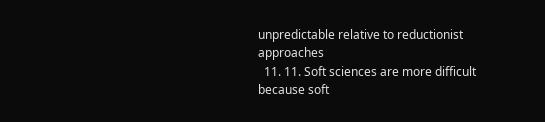unpredictable relative to reductionist approaches
  11. 11. Soft sciences are more difficult because soft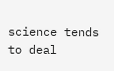science tends to deal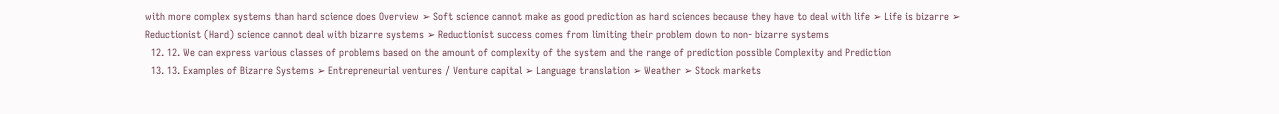with more complex systems than hard science does Overview ➢ Soft science cannot make as good prediction as hard sciences because they have to deal with life ➢ Life is bizarre ➢ Reductionist (Hard) science cannot deal with bizarre systems ➢ Reductionist success comes from limiting their problem down to non- bizarre systems
  12. 12. We can express various classes of problems based on the amount of complexity of the system and the range of prediction possible Complexity and Prediction
  13. 13. Examples of Bizarre Systems ➢ Entrepreneurial ventures / Venture capital ➢ Language translation ➢ Weather ➢ Stock markets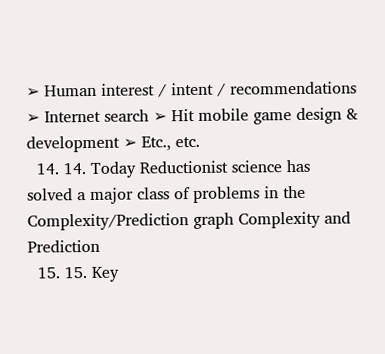➢ Human interest / intent / recommendations ➢ Internet search ➢ Hit mobile game design & development ➢ Etc., etc.
  14. 14. Today Reductionist science has solved a major class of problems in the Complexity/Prediction graph Complexity and Prediction
  15. 15. Key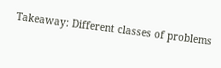Takeaway: Different classes of problems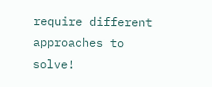require different approaches to solve!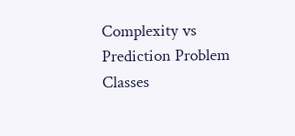Complexity vs Prediction Problem Classes